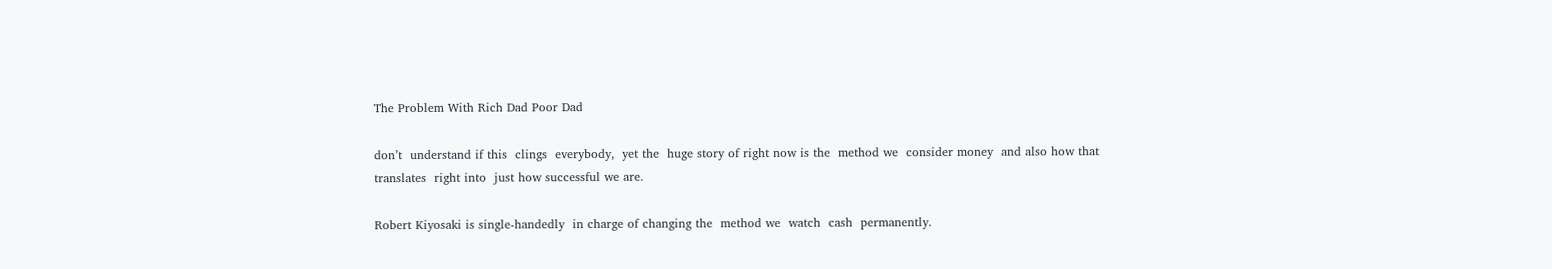The Problem With Rich Dad Poor Dad

don’t  understand if this  clings  everybody,  yet the  huge story of right now is the  method we  consider money  and also how that translates  right into  just how successful we are.

Robert Kiyosaki is single-handedly  in charge of changing the  method we  watch  cash  permanently.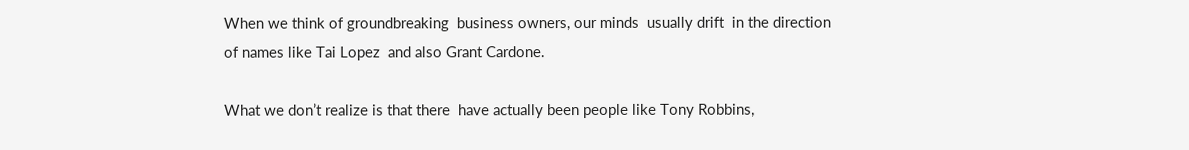When we think of groundbreaking  business owners, our minds  usually drift  in the direction of names like Tai Lopez  and also Grant Cardone.

What we don’t realize is that there  have actually been people like Tony Robbins,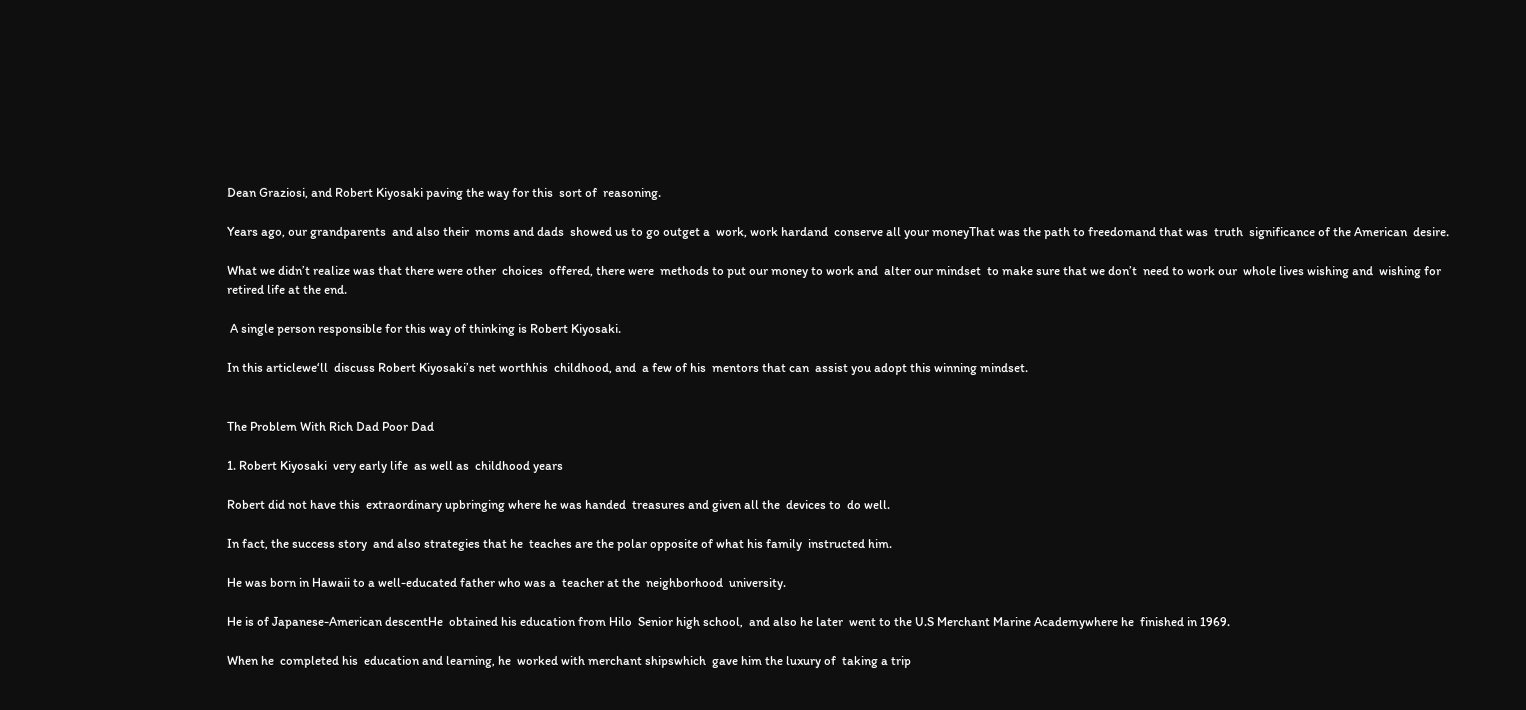Dean Graziosi, and Robert Kiyosaki paving the way for this  sort of  reasoning.

Years ago, our grandparents  and also their  moms and dads  showed us to go outget a  work, work hardand  conserve all your moneyThat was the path to freedomand that was  truth  significance of the American  desire.

What we didn’t realize was that there were other  choices  offered, there were  methods to put our money to work and  alter our mindset  to make sure that we don’t  need to work our  whole lives wishing and  wishing for  retired life at the end.

 A single person responsible for this way of thinking is Robert Kiyosaki.

In this articlewe‘ll  discuss Robert Kiyosaki’s net worthhis  childhood, and  a few of his  mentors that can  assist you adopt this winning mindset.


The Problem With Rich Dad Poor Dad

1. Robert Kiyosaki  very early life  as well as  childhood years

Robert did not have this  extraordinary upbringing where he was handed  treasures and given all the  devices to  do well.

In fact, the success story  and also strategies that he  teaches are the polar opposite of what his family  instructed him.

He was born in Hawaii to a well-educated father who was a  teacher at the  neighborhood  university.

He is of Japanese-American descentHe  obtained his education from Hilo  Senior high school,  and also he later  went to the U.S Merchant Marine Academywhere he  finished in 1969.

When he  completed his  education and learning, he  worked with merchant shipswhich  gave him the luxury of  taking a trip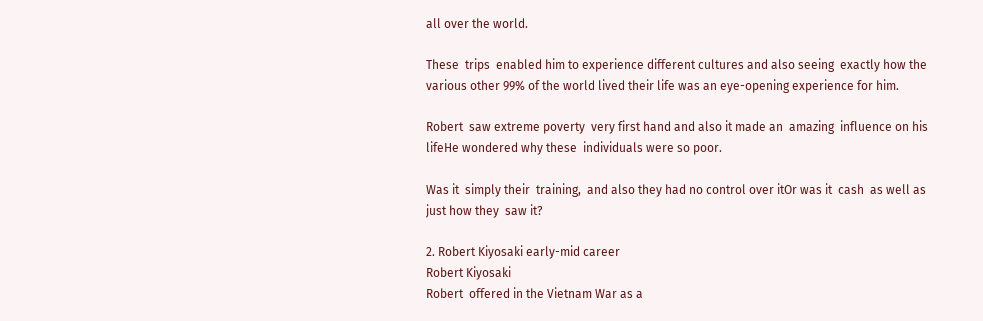all over the world.

These  trips  enabled him to experience different cultures and also seeing  exactly how the  various other 99% of the world lived their life was an eye-opening experience for him.

Robert  saw extreme poverty  very first hand and also it made an  amazing  influence on his lifeHe wondered why these  individuals were so poor.

Was it  simply their  training,  and also they had no control over itOr was it  cash  as well as  just how they  saw it?

2. Robert Kiyosaki early-mid career
Robert Kiyosaki
Robert  offered in the Vietnam War as a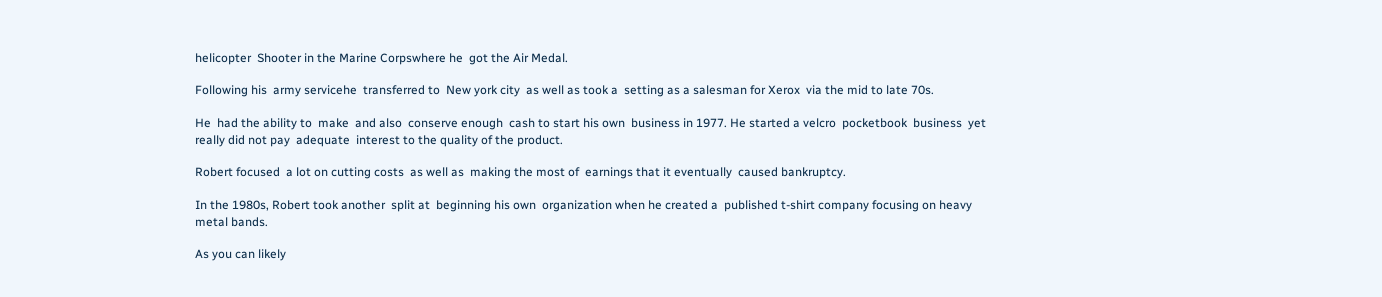helicopter  Shooter in the Marine Corpswhere he  got the Air Medal.

Following his  army servicehe  transferred to  New york city  as well as took a  setting as a salesman for Xerox  via the mid to late 70s.

He  had the ability to  make  and also  conserve enough  cash to start his own  business in 1977. He started a velcro  pocketbook  business  yet  really did not pay  adequate  interest to the quality of the product.

Robert focused  a lot on cutting costs  as well as  making the most of  earnings that it eventually  caused bankruptcy.

In the 1980s, Robert took another  split at  beginning his own  organization when he created a  published t-shirt company focusing on heavy metal bands.

As you can likely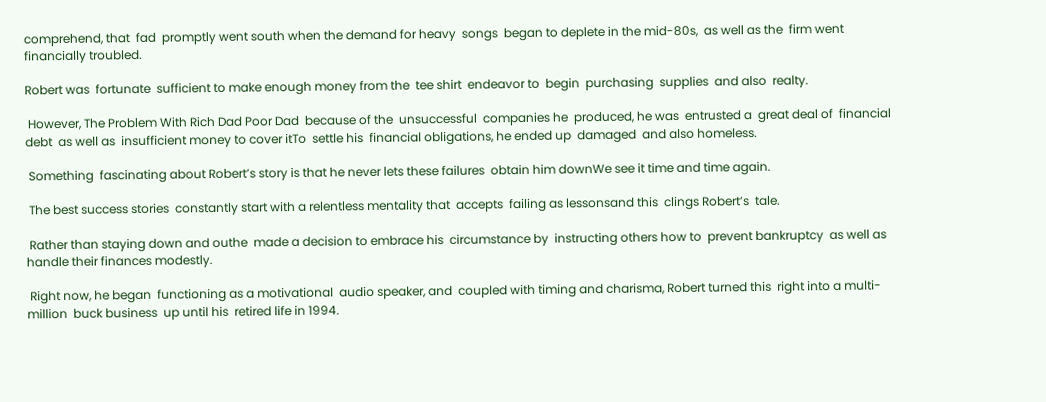comprehend, that  fad  promptly went south when the demand for heavy  songs  began to deplete in the mid-80s,  as well as the  firm went  financially troubled.

Robert was  fortunate  sufficient to make enough money from the  tee shirt  endeavor to  begin  purchasing  supplies  and also  realty.

 However, The Problem With Rich Dad Poor Dad  because of the  unsuccessful  companies he  produced, he was  entrusted a  great deal of  financial debt  as well as  insufficient money to cover itTo  settle his  financial obligations, he ended up  damaged  and also homeless.

 Something  fascinating about Robert’s story is that he never lets these failures  obtain him downWe see it time and time again.

 The best success stories  constantly start with a relentless mentality that  accepts  failing as lessonsand this  clings Robert’s  tale.

 Rather than staying down and outhe  made a decision to embrace his  circumstance by  instructing others how to  prevent bankruptcy  as well as  handle their finances modestly.

 Right now, he began  functioning as a motivational  audio speaker, and  coupled with timing and charisma, Robert turned this  right into a multi-million  buck business  up until his  retired life in 1994.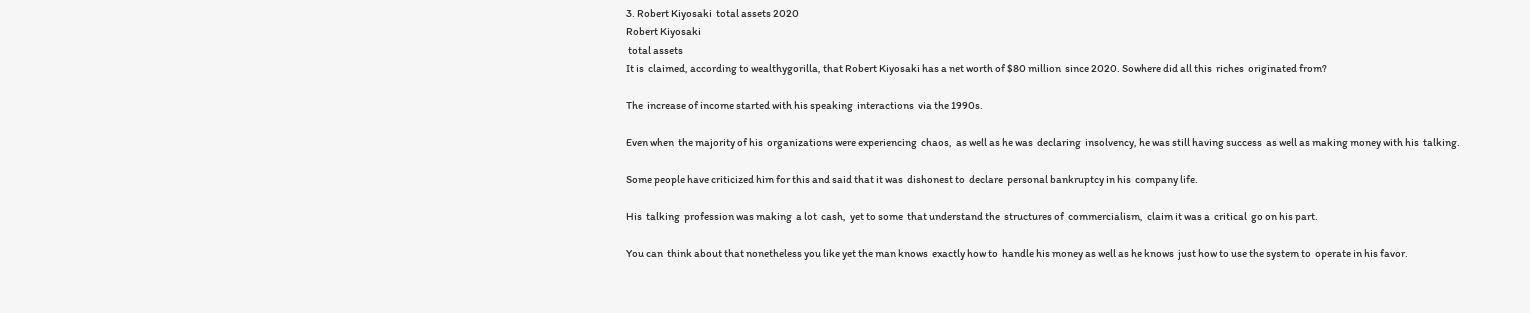3. Robert Kiyosaki  total assets 2020
Robert Kiyosaki
 total assets
It is  claimed, according to wealthygorilla, that Robert Kiyosaki has a net worth of $80 million  since 2020. Sowhere did all this  riches  originated from?

The  increase of income started with his speaking  interactions  via the 1990s.

Even when  the majority of his  organizations were experiencing  chaos,  as well as he was  declaring  insolvency, he was still having success  as well as making money with his  talking.

Some people have criticized him for this and said that it was  dishonest to  declare  personal bankruptcy in his  company life.

His  talking  profession was making  a lot  cash,  yet to some  that understand the  structures of  commercialism,  claim it was a  critical  go on his part.

You can  think about that nonetheless you like yet the man knows  exactly how to  handle his money as well as he knows  just how to use the system to  operate in his favor.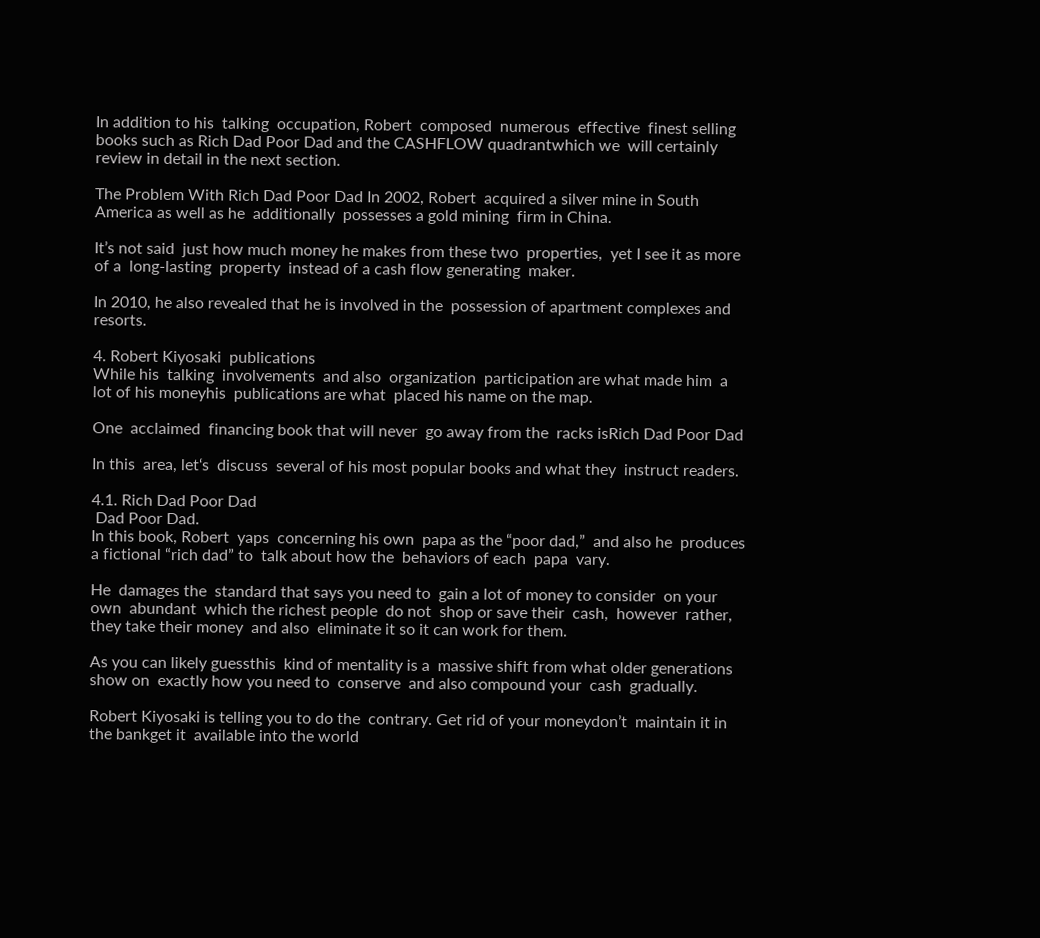In addition to his  talking  occupation, Robert  composed  numerous  effective  finest selling books such as Rich Dad Poor Dad and the CASHFLOW quadrantwhich we  will certainly  review in detail in the next section.

The Problem With Rich Dad Poor Dad In 2002, Robert  acquired a silver mine in South America as well as he  additionally  possesses a gold mining  firm in China.

It’s not said  just how much money he makes from these two  properties,  yet I see it as more of a  long-lasting  property  instead of a cash flow generating  maker.

In 2010, he also revealed that he is involved in the  possession of apartment complexes and  resorts.

4. Robert Kiyosaki  publications
While his  talking  involvements  and also  organization  participation are what made him  a lot of his moneyhis  publications are what  placed his name on the map.

One  acclaimed  financing book that will never  go away from the  racks isRich Dad Poor Dad

In this  area, let‘s  discuss  several of his most popular books and what they  instruct readers.

4.1. Rich Dad Poor Dad
 Dad Poor Dad.
In this book, Robert  yaps  concerning his own  papa as the “poor dad,”  and also he  produces a fictional “rich dad” to  talk about how the  behaviors of each  papa  vary.

He  damages the  standard that says you need to  gain a lot of money to consider  on your own  abundant  which the richest people  do not  shop or save their  cash,  however  rather, they take their money  and also  eliminate it so it can work for them.

As you can likely guessthis  kind of mentality is a  massive shift from what older generations  show on  exactly how you need to  conserve  and also compound your  cash  gradually.

Robert Kiyosaki is telling you to do the  contrary. Get rid of your moneydon’t  maintain it in the bankget it  available into the world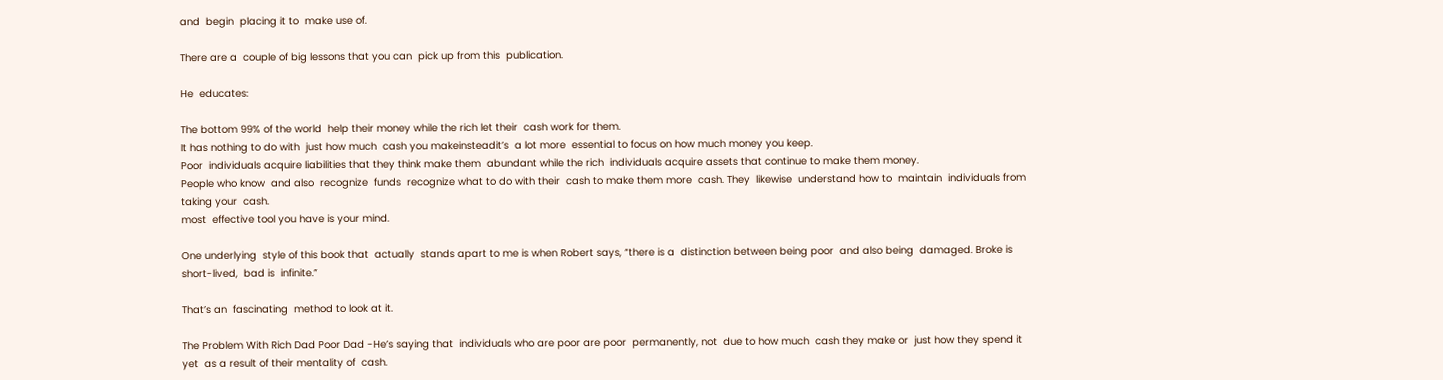and  begin  placing it to  make use of.

There are a  couple of big lessons that you can  pick up from this  publication.

He  educates:

The bottom 99% of the world  help their money while the rich let their  cash work for them.
It has nothing to do with  just how much  cash you makeinsteadit’s  a lot more  essential to focus on how much money you keep.
Poor  individuals acquire liabilities that they think make them  abundant while the rich  individuals acquire assets that continue to make them money.
People who know  and also  recognize  funds  recognize what to do with their  cash to make them more  cash. They  likewise  understand how to  maintain  individuals from taking your  cash.
most  effective tool you have is your mind.

One underlying  style of this book that  actually  stands apart to me is when Robert says, “there is a  distinction between being poor  and also being  damaged. Broke is  short-lived,  bad is  infinite.”

That’s an  fascinating  method to look at it.

The Problem With Rich Dad Poor Dad -He’s saying that  individuals who are poor are poor  permanently, not  due to how much  cash they make or  just how they spend it yet  as a result of their mentality of  cash.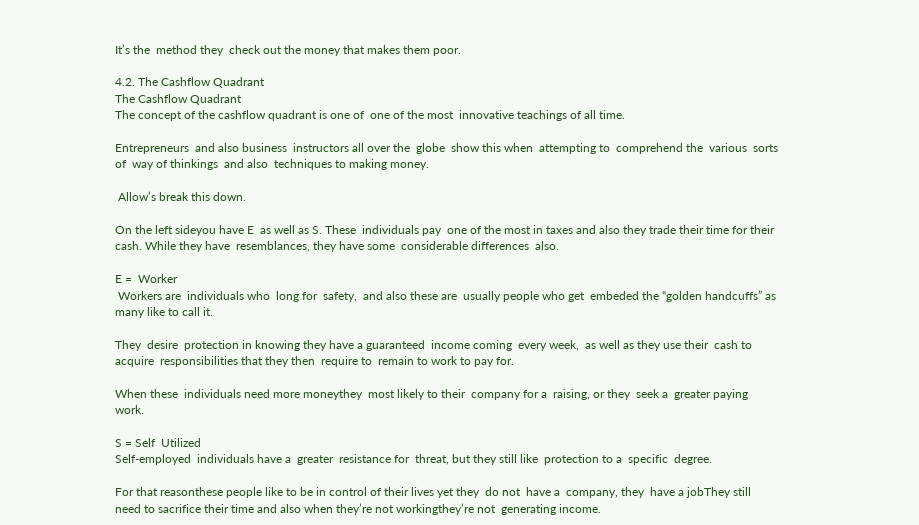It’s the  method they  check out the money that makes them poor.

4.2. The Cashflow Quadrant
The Cashflow Quadrant
The concept of the cashflow quadrant is one of  one of the most  innovative teachings of all time.

Entrepreneurs  and also business  instructors all over the  globe  show this when  attempting to  comprehend the  various  sorts of  way of thinkings  and also  techniques to making money.

 Allow’s break this down.

On the left sideyou have E  as well as S. These  individuals pay  one of the most in taxes and also they trade their time for their  cash. While they have  resemblances, they have some  considerable differences  also.

E =  Worker
 Workers are  individuals who  long for  safety,  and also these are  usually people who get  embeded the “golden handcuffs” as many like to call it.

They  desire  protection in knowing they have a guaranteed  income coming  every week,  as well as they use their  cash to  acquire  responsibilities that they then  require to  remain to work to pay for.

When these  individuals need more moneythey  most likely to their  company for a  raising, or they  seek a  greater paying  work.

S = Self  Utilized
Self-employed  individuals have a  greater  resistance for  threat, but they still like  protection to a  specific  degree.

For that reasonthese people like to be in control of their lives yet they  do not  have a  company, they  have a jobThey still  need to sacrifice their time and also when they’re not workingthey’re not  generating income.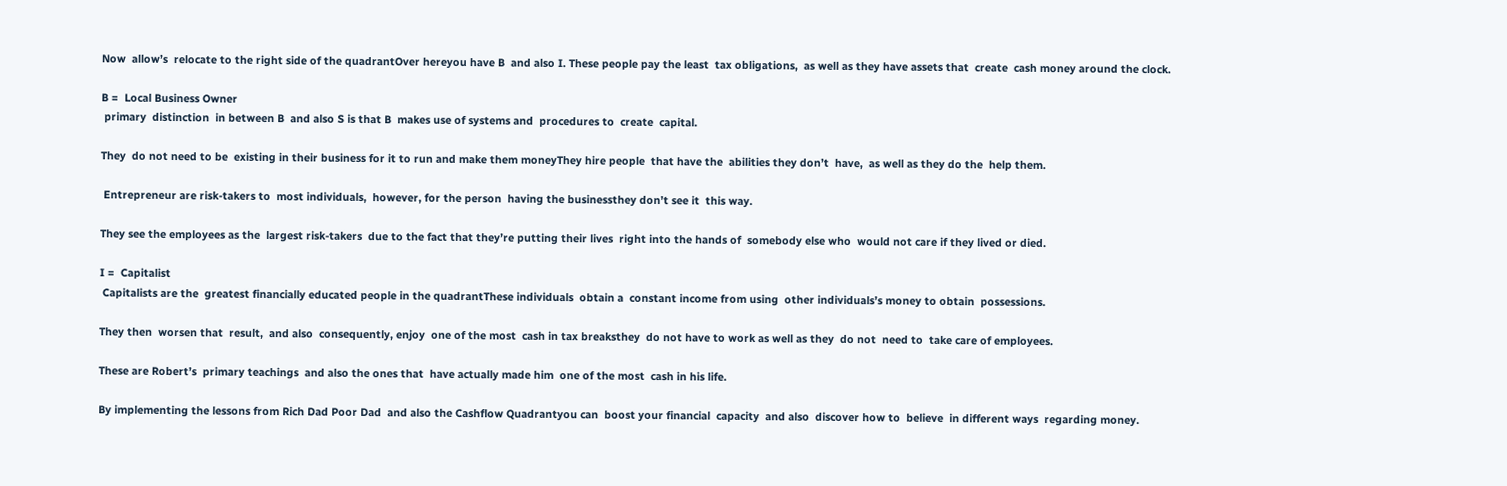Now  allow’s  relocate to the right side of the quadrantOver hereyou have B  and also I. These people pay the least  tax obligations,  as well as they have assets that  create  cash money around the clock.

B =  Local Business Owner
 primary  distinction  in between B  and also S is that B  makes use of systems and  procedures to  create  capital.

They  do not need to be  existing in their business for it to run and make them moneyThey hire people  that have the  abilities they don’t  have,  as well as they do the  help them.

 Entrepreneur are risk-takers to  most individuals,  however, for the person  having the businessthey don’t see it  this way.

They see the employees as the  largest risk-takers  due to the fact that they’re putting their lives  right into the hands of  somebody else who  would not care if they lived or died.

I =  Capitalist
 Capitalists are the  greatest financially educated people in the quadrantThese individuals  obtain a  constant income from using  other individuals’s money to obtain  possessions.

They then  worsen that  result,  and also  consequently, enjoy  one of the most  cash in tax breaksthey  do not have to work as well as they  do not  need to  take care of employees.

These are Robert’s  primary teachings  and also the ones that  have actually made him  one of the most  cash in his life.

By implementing the lessons from Rich Dad Poor Dad  and also the Cashflow Quadrantyou can  boost your financial  capacity  and also  discover how to  believe  in different ways  regarding money.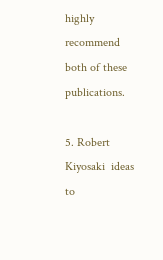highly recommend both of these  publications.

5. Robert Kiyosaki  ideas to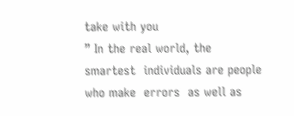take with you
” In the real world, the smartest  individuals are people who make  errors  as well as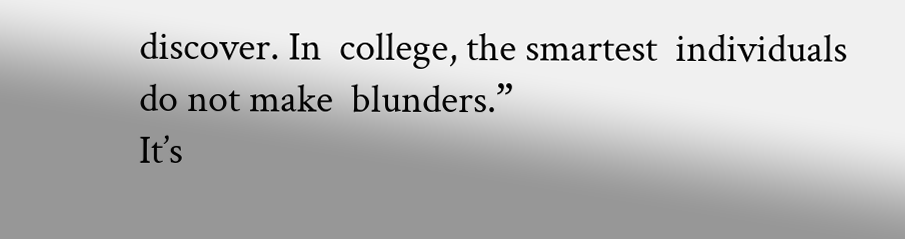discover. In  college, the smartest  individuals  do not make  blunders.”
It’s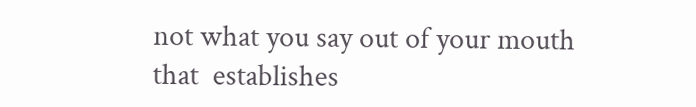not what you say out of your mouth that  establishes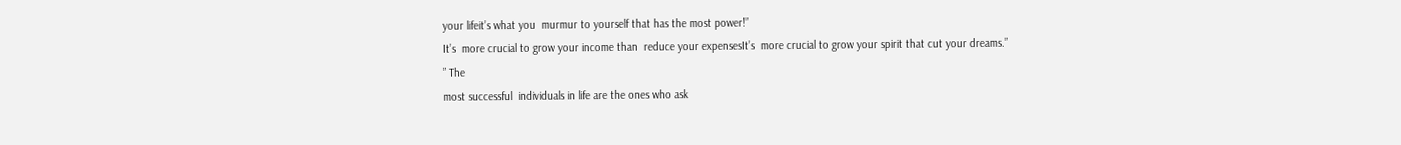your lifeit’s what you  murmur to yourself that has the most power!”
It’s  more crucial to grow your income than  reduce your expensesIt’s  more crucial to grow your spirit that cut your dreams.”
” The
most successful  individuals in life are the ones who ask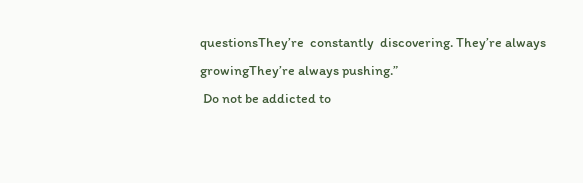questionsThey’re  constantly  discovering. They’re always growingThey’re always pushing.”
 Do not be addicted to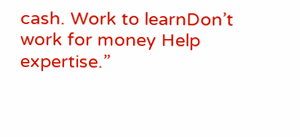cash. Work to learnDon’t work for money Help  expertise.”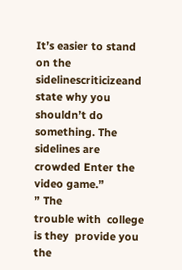It’s easier to stand on the sidelinescriticizeand  state why you shouldn’t do something. The sidelines are crowded Enter the  video game.”
” The
trouble with  college is they  provide you the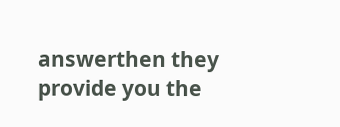answerthen they  provide you the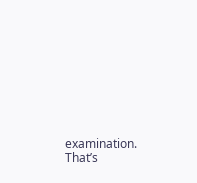examination. That’s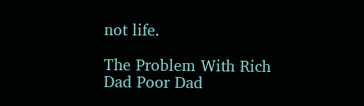not life.

The Problem With Rich Dad Poor Dad